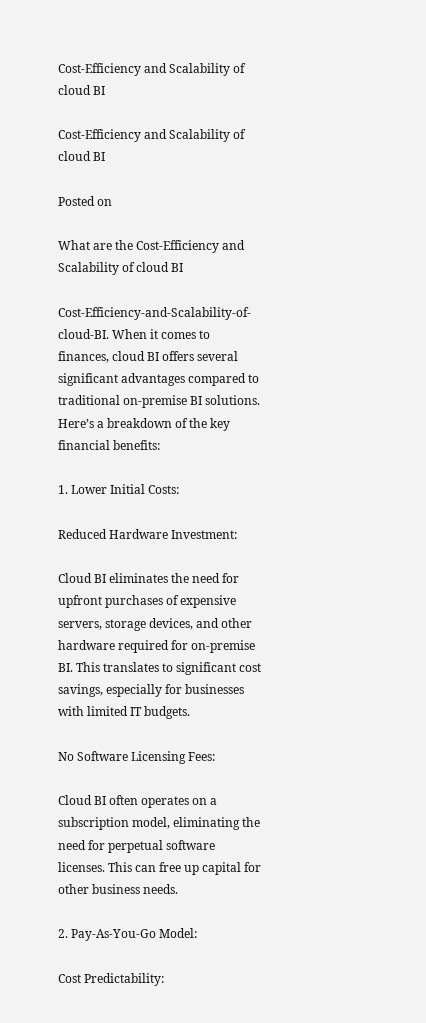Cost-Efficiency and Scalability of cloud BI

Cost-Efficiency and Scalability of cloud BI

Posted on

What are the Cost-Efficiency and Scalability of cloud BI

Cost-Efficiency-and-Scalability-of-cloud-BI. When it comes to finances, cloud BI offers several significant advantages compared to traditional on-premise BI solutions. Here’s a breakdown of the key financial benefits:

1. Lower Initial Costs:

Reduced Hardware Investment:

Cloud BI eliminates the need for upfront purchases of expensive servers, storage devices, and other hardware required for on-premise BI. This translates to significant cost savings, especially for businesses with limited IT budgets.

No Software Licensing Fees:

Cloud BI often operates on a subscription model, eliminating the need for perpetual software licenses. This can free up capital for other business needs.

2. Pay-As-You-Go Model:

Cost Predictability: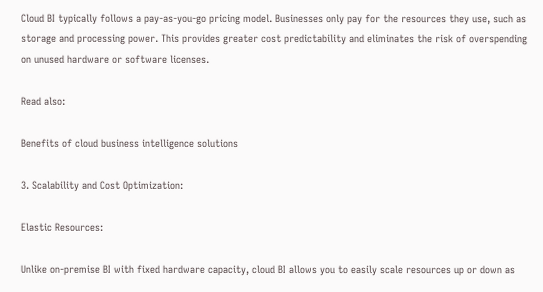Cloud BI typically follows a pay-as-you-go pricing model. Businesses only pay for the resources they use, such as storage and processing power. This provides greater cost predictability and eliminates the risk of overspending on unused hardware or software licenses.

Read also:

Benefits of cloud business intelligence solutions

3. Scalability and Cost Optimization:

Elastic Resources:

Unlike on-premise BI with fixed hardware capacity, cloud BI allows you to easily scale resources up or down as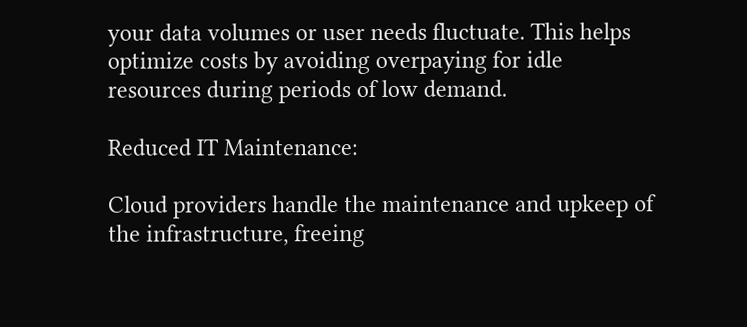your data volumes or user needs fluctuate. This helps optimize costs by avoiding overpaying for idle resources during periods of low demand.

Reduced IT Maintenance:

Cloud providers handle the maintenance and upkeep of the infrastructure, freeing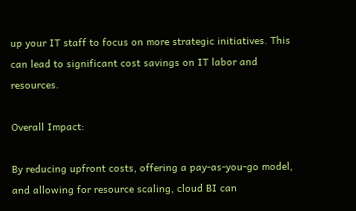up your IT staff to focus on more strategic initiatives. This can lead to significant cost savings on IT labor and resources.

Overall Impact:

By reducing upfront costs, offering a pay-as-you-go model, and allowing for resource scaling, cloud BI can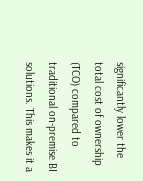significantly lower the total cost of ownership (TCO) compared to traditional on-premise BI solutions. This makes it a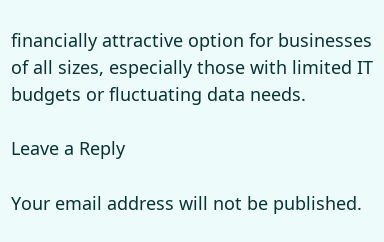financially attractive option for businesses of all sizes, especially those with limited IT budgets or fluctuating data needs.

Leave a Reply

Your email address will not be published.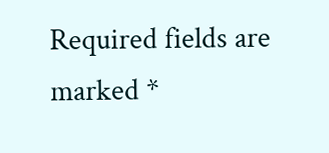Required fields are marked *